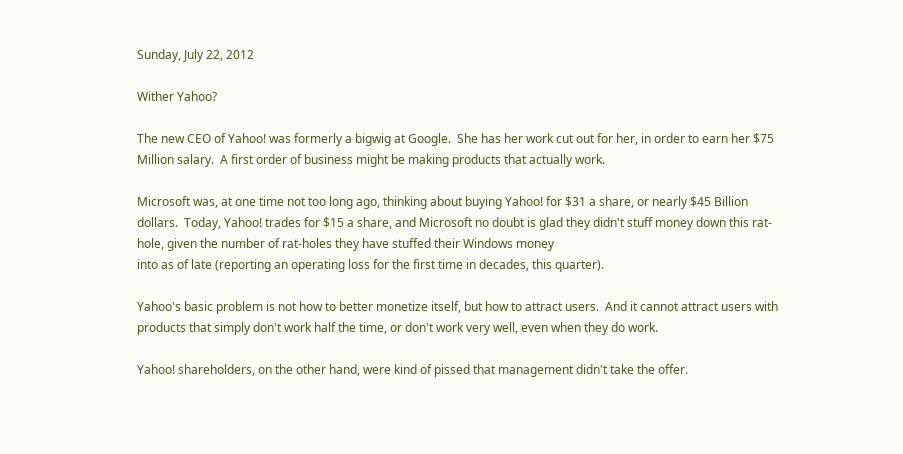Sunday, July 22, 2012

Wither Yahoo?

The new CEO of Yahoo! was formerly a bigwig at Google.  She has her work cut out for her, in order to earn her $75 Million salary.  A first order of business might be making products that actually work.

Microsoft was, at one time not too long ago, thinking about buying Yahoo! for $31 a share, or nearly $45 Billion dollars.  Today, Yahoo! trades for $15 a share, and Microsoft no doubt is glad they didn't stuff money down this rat-hole, given the number of rat-holes they have stuffed their Windows money
into as of late (reporting an operating loss for the first time in decades, this quarter).

Yahoo's basic problem is not how to better monetize itself, but how to attract users.  And it cannot attract users with products that simply don't work half the time, or don't work very well, even when they do work.

Yahoo! shareholders, on the other hand, were kind of pissed that management didn't take the offer.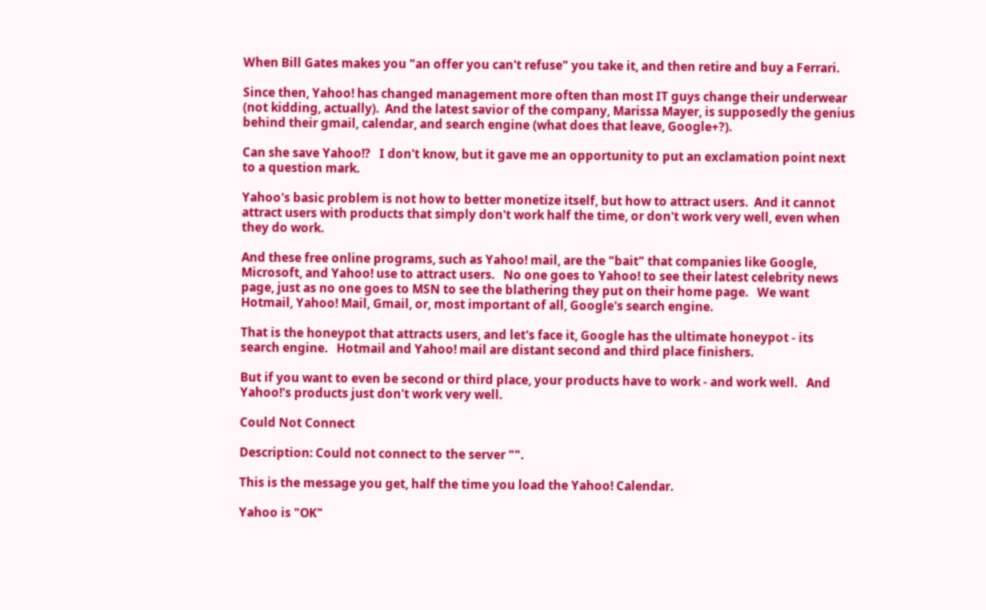When Bill Gates makes you "an offer you can't refuse" you take it, and then retire and buy a Ferrari.

Since then, Yahoo! has changed management more often than most IT guys change their underwear (not kidding, actually).  And the latest savior of the company, Marissa Mayer, is supposedly the genius behind their gmail, calendar, and search engine (what does that leave, Google+?).

Can she save Yahoo!?   I don't know, but it gave me an opportunity to put an exclamation point next to a question mark.

Yahoo's basic problem is not how to better monetize itself, but how to attract users.  And it cannot attract users with products that simply don't work half the time, or don't work very well, even when they do work.

And these free online programs, such as Yahoo! mail, are the "bait" that companies like Google, Microsoft, and Yahoo! use to attract users.   No one goes to Yahoo! to see their latest celebrity news page, just as no one goes to MSN to see the blathering they put on their home page.   We want Hotmail, Yahoo! Mail, Gmail, or, most important of all, Google's search engine.

That is the honeypot that attracts users, and let's face it, Google has the ultimate honeypot - its search engine.   Hotmail and Yahoo! mail are distant second and third place finishers.

But if you want to even be second or third place, your products have to work - and work well.   And Yahoo!'s products just don't work very well.

Could Not Connect

Description: Could not connect to the server "".

This is the message you get, half the time you load the Yahoo! Calendar.

Yahoo is "OK"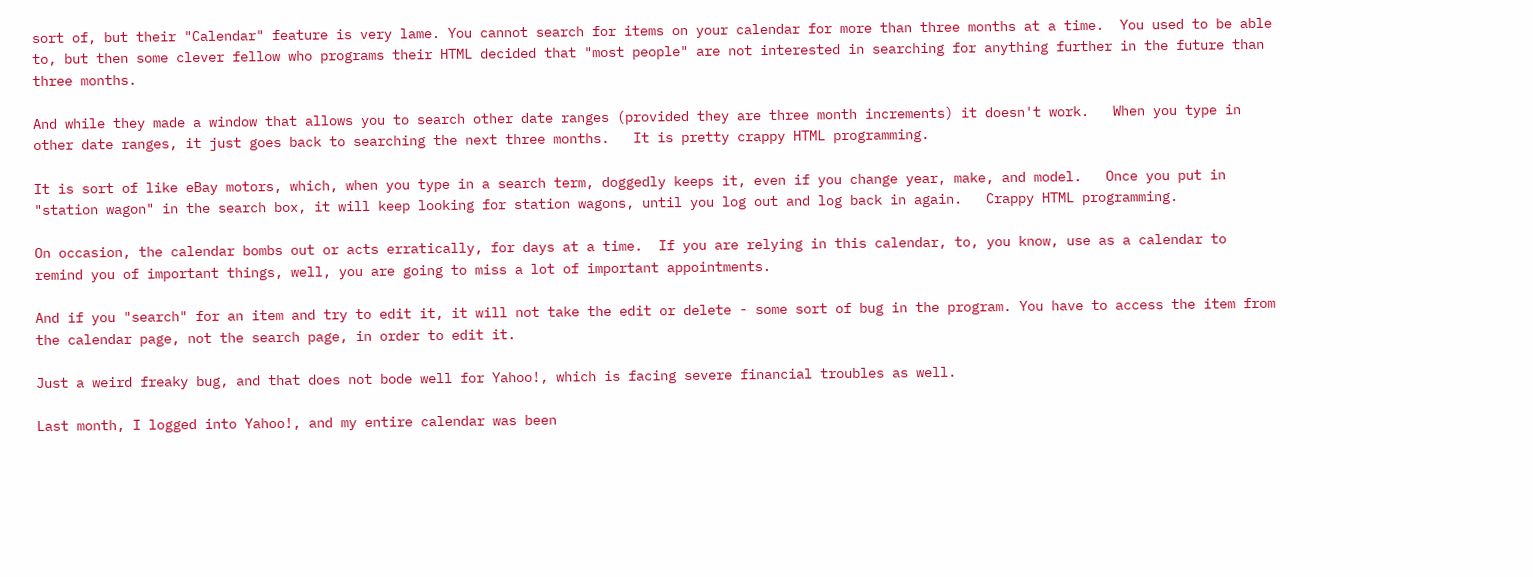sort of, but their "Calendar" feature is very lame. You cannot search for items on your calendar for more than three months at a time.  You used to be able to, but then some clever fellow who programs their HTML decided that "most people" are not interested in searching for anything further in the future than three months.

And while they made a window that allows you to search other date ranges (provided they are three month increments) it doesn't work.   When you type in other date ranges, it just goes back to searching the next three months.   It is pretty crappy HTML programming.

It is sort of like eBay motors, which, when you type in a search term, doggedly keeps it, even if you change year, make, and model.   Once you put in "station wagon" in the search box, it will keep looking for station wagons, until you log out and log back in again.   Crappy HTML programming.

On occasion, the calendar bombs out or acts erratically, for days at a time.  If you are relying in this calendar, to, you know, use as a calendar to remind you of important things, well, you are going to miss a lot of important appointments.

And if you "search" for an item and try to edit it, it will not take the edit or delete - some sort of bug in the program. You have to access the item from the calendar page, not the search page, in order to edit it.

Just a weird freaky bug, and that does not bode well for Yahoo!, which is facing severe financial troubles as well.

Last month, I logged into Yahoo!, and my entire calendar was been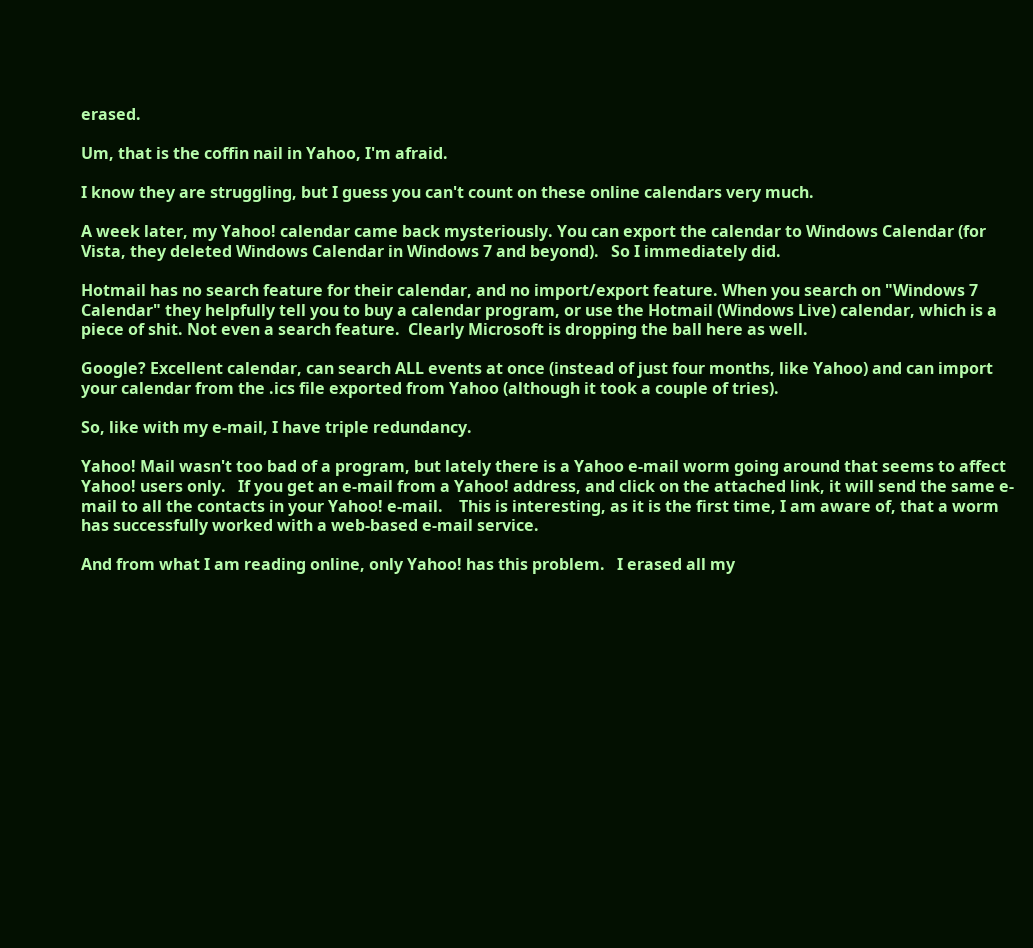erased.

Um, that is the coffin nail in Yahoo, I'm afraid.

I know they are struggling, but I guess you can't count on these online calendars very much.

A week later, my Yahoo! calendar came back mysteriously. You can export the calendar to Windows Calendar (for Vista, they deleted Windows Calendar in Windows 7 and beyond).   So I immediately did.

Hotmail has no search feature for their calendar, and no import/export feature. When you search on "Windows 7 Calendar" they helpfully tell you to buy a calendar program, or use the Hotmail (Windows Live) calendar, which is a piece of shit. Not even a search feature.  Clearly Microsoft is dropping the ball here as well.

Google? Excellent calendar, can search ALL events at once (instead of just four months, like Yahoo) and can import your calendar from the .ics file exported from Yahoo (although it took a couple of tries).

So, like with my e-mail, I have triple redundancy.

Yahoo! Mail wasn't too bad of a program, but lately there is a Yahoo e-mail worm going around that seems to affect Yahoo! users only.   If you get an e-mail from a Yahoo! address, and click on the attached link, it will send the same e-mail to all the contacts in your Yahoo! e-mail.    This is interesting, as it is the first time, I am aware of, that a worm has successfully worked with a web-based e-mail service.

And from what I am reading online, only Yahoo! has this problem.   I erased all my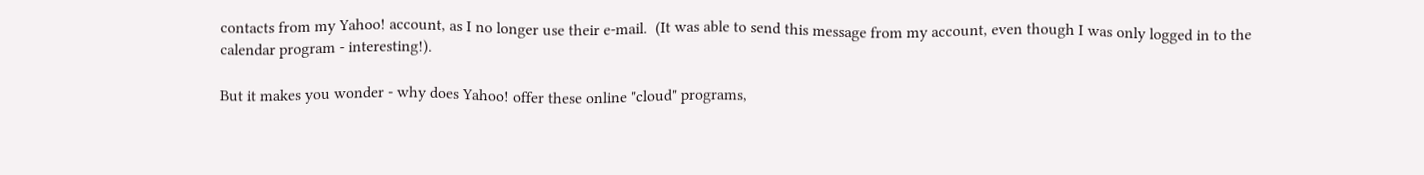contacts from my Yahoo! account, as I no longer use their e-mail.  (It was able to send this message from my account, even though I was only logged in to the calendar program - interesting!).

But it makes you wonder - why does Yahoo! offer these online "cloud" programs,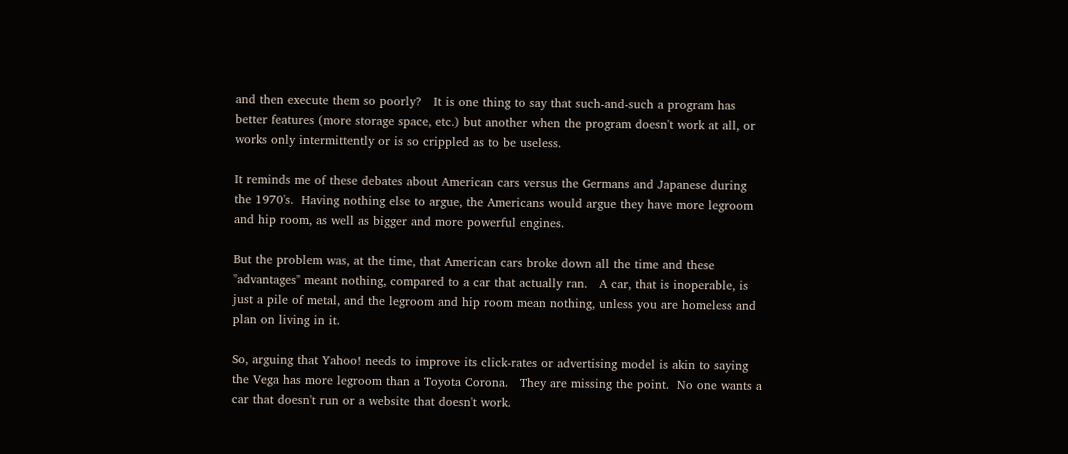and then execute them so poorly?   It is one thing to say that such-and-such a program has better features (more storage space, etc.) but another when the program doesn't work at all, or works only intermittently or is so crippled as to be useless.

It reminds me of these debates about American cars versus the Germans and Japanese during the 1970's.  Having nothing else to argue, the Americans would argue they have more legroom and hip room, as well as bigger and more powerful engines.

But the problem was, at the time, that American cars broke down all the time and these "advantages" meant nothing, compared to a car that actually ran.   A car, that is inoperable, is just a pile of metal, and the legroom and hip room mean nothing, unless you are homeless and plan on living in it.

So, arguing that Yahoo! needs to improve its click-rates or advertising model is akin to saying the Vega has more legroom than a Toyota Corona.   They are missing the point.  No one wants a car that doesn't run or a website that doesn't work.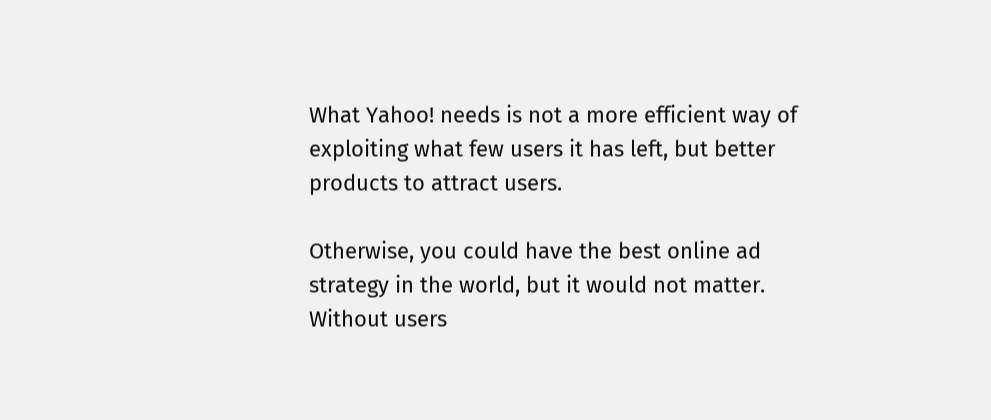What Yahoo! needs is not a more efficient way of exploiting what few users it has left, but better products to attract users.

Otherwise, you could have the best online ad strategy in the world, but it would not matter.  Without users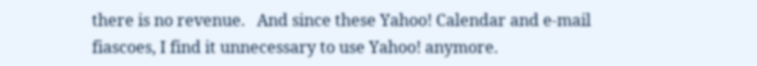there is no revenue.   And since these Yahoo! Calendar and e-mail fiascoes, I find it unnecessary to use Yahoo! anymore.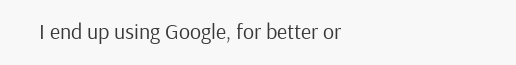I end up using Google, for better or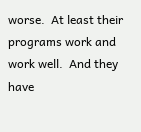worse.  At least their programs work and work well.  And they have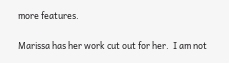more features.

Marissa has her work cut out for her.  I am not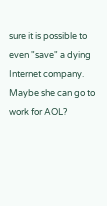sure it is possible to even "save" a dying Internet company.   Maybe she can go to work for AOL?